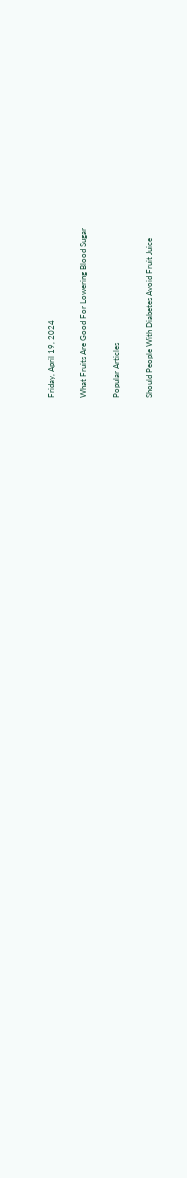Friday, April 19, 2024

What Fruits Are Good For Lowering Blood Sugar

Popular Articles

Should People With Diabetes Avoid Fruit Juice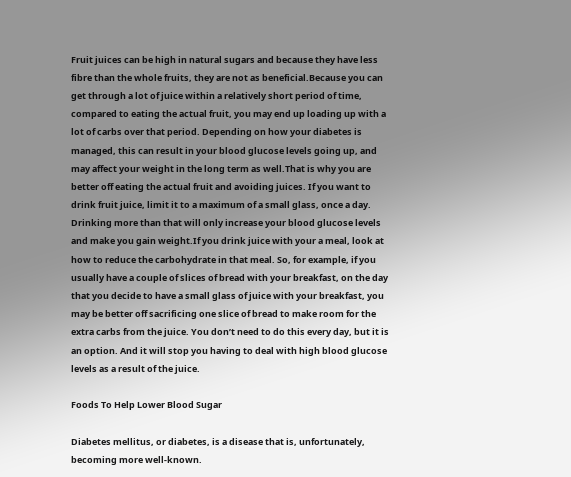Fruit juices can be high in natural sugars and because they have less fibre than the whole fruits, they are not as beneficial.Because you can get through a lot of juice within a relatively short period of time, compared to eating the actual fruit, you may end up loading up with a lot of carbs over that period. Depending on how your diabetes is managed, this can result in your blood glucose levels going up, and may affect your weight in the long term as well.That is why you are better off eating the actual fruit and avoiding juices. If you want to drink fruit juice, limit it to a maximum of a small glass, once a day. Drinking more than that will only increase your blood glucose levels and make you gain weight.If you drink juice with your a meal, look at how to reduce the carbohydrate in that meal. So, for example, if you usually have a couple of slices of bread with your breakfast, on the day that you decide to have a small glass of juice with your breakfast, you may be better off sacrificing one slice of bread to make room for the extra carbs from the juice. You don’t need to do this every day, but it is an option. And it will stop you having to deal with high blood glucose levels as a result of the juice.

Foods To Help Lower Blood Sugar

Diabetes mellitus, or diabetes, is a disease that is, unfortunately, becoming more well-known.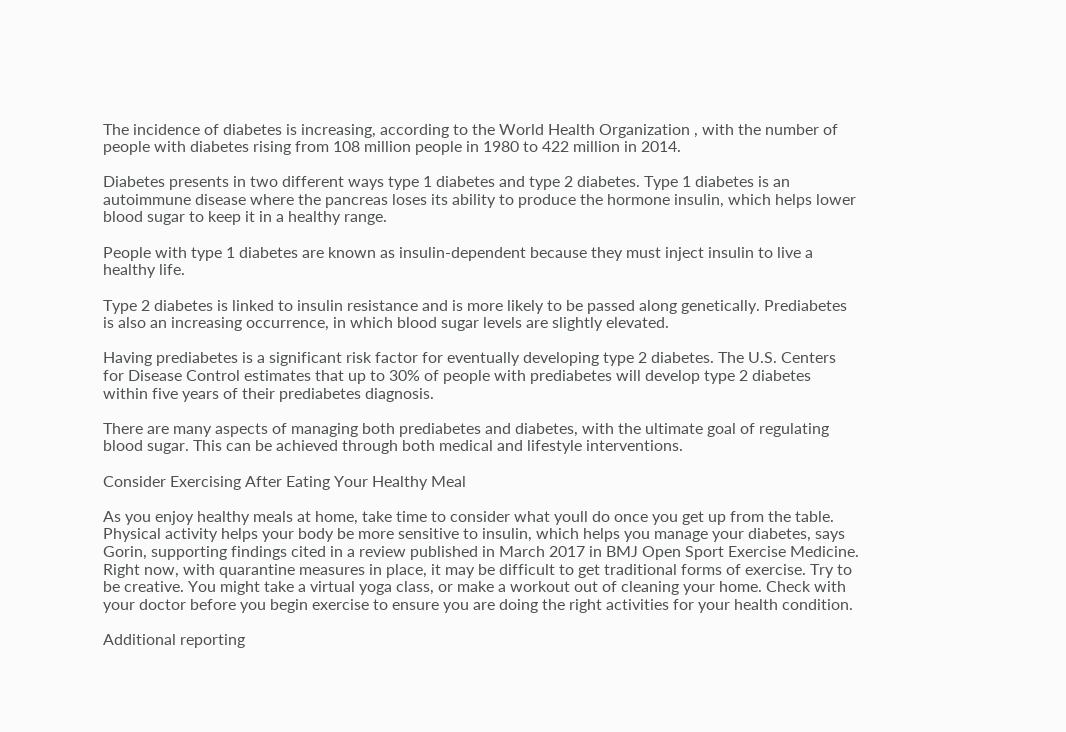The incidence of diabetes is increasing, according to the World Health Organization , with the number of people with diabetes rising from 108 million people in 1980 to 422 million in 2014.

Diabetes presents in two different ways type 1 diabetes and type 2 diabetes. Type 1 diabetes is an autoimmune disease where the pancreas loses its ability to produce the hormone insulin, which helps lower blood sugar to keep it in a healthy range.

People with type 1 diabetes are known as insulin-dependent because they must inject insulin to live a healthy life.

Type 2 diabetes is linked to insulin resistance and is more likely to be passed along genetically. Prediabetes is also an increasing occurrence, in which blood sugar levels are slightly elevated.

Having prediabetes is a significant risk factor for eventually developing type 2 diabetes. The U.S. Centers for Disease Control estimates that up to 30% of people with prediabetes will develop type 2 diabetes within five years of their prediabetes diagnosis.

There are many aspects of managing both prediabetes and diabetes, with the ultimate goal of regulating blood sugar. This can be achieved through both medical and lifestyle interventions.

Consider Exercising After Eating Your Healthy Meal

As you enjoy healthy meals at home, take time to consider what youll do once you get up from the table. Physical activity helps your body be more sensitive to insulin, which helps you manage your diabetes, says Gorin, supporting findings cited in a review published in March 2017 in BMJ Open Sport Exercise Medicine. Right now, with quarantine measures in place, it may be difficult to get traditional forms of exercise. Try to be creative. You might take a virtual yoga class, or make a workout out of cleaning your home. Check with your doctor before you begin exercise to ensure you are doing the right activities for your health condition.

Additional reporting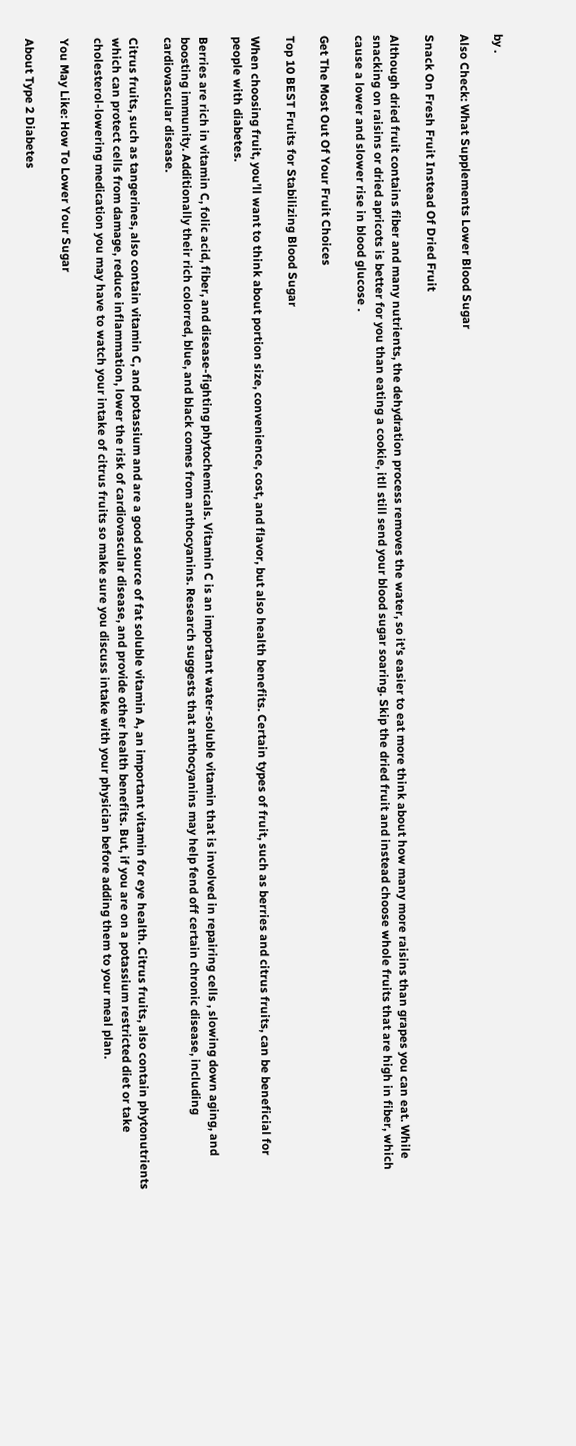by .

Also Check: What Supplements Lower Blood Sugar

Snack On Fresh Fruit Instead Of Dried Fruit

Although dried fruit contains fiber and many nutrients, the dehydration process removes the water, so it’s easier to eat more think about how many more raisins than grapes you can eat. While snacking on raisins or dried apricots is better for you than eating a cookie, itll still send your blood sugar soaring. Skip the dried fruit and instead choose whole fruits that are high in fiber, which cause a lower and slower rise in blood glucose .

Get The Most Out Of Your Fruit Choices

Top 10 BEST Fruits for Stabilizing Blood Sugar

When choosing fruit, you’ll want to think about portion size, convenience, cost, and flavor, but also health benefits. Certain types of fruit, such as berries and citrus fruits, can be beneficial for people with diabetes.

Berries are rich in vitamin C, folic acid, fiber, and disease-fighting phytochemicals. Vitamin C is an important water-soluble vitamin that is involved in repairing cells , slowing down aging, and boosting immunity. Additionally their rich colorred, blue, and black comes from anthocyanins. Research suggests that anthocyanins may help fend off certain chronic disease, including cardiovascular disease.

Citrus fruits, such as tangerines, also contain vitamin C, and potassium and are a good source of fat soluble vitamin A, an important vitamin for eye health. Citrus fruits, also contain phytonutrients which can protect cells from damage, reduce inflammation, lower the risk of cardiovascular disease, and provide other health benefits. But, if you are on a potassium restricted diet or take cholesterol-lowering medication you may have to watch your intake of citrus fruits so make sure you discuss intake with your physician before adding them to your meal plan.

You May Like: How To Lower Your Sugar

About Type 2 Diabetes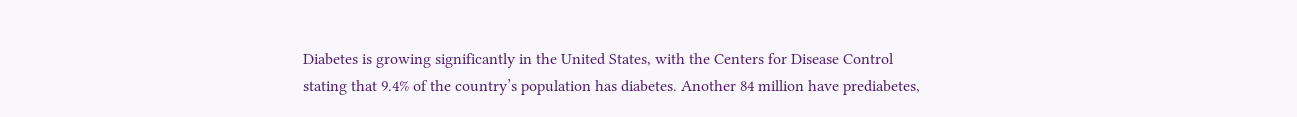Diabetes is growing significantly in the United States, with the Centers for Disease Control stating that 9.4% of the country’s population has diabetes. Another 84 million have prediabetes,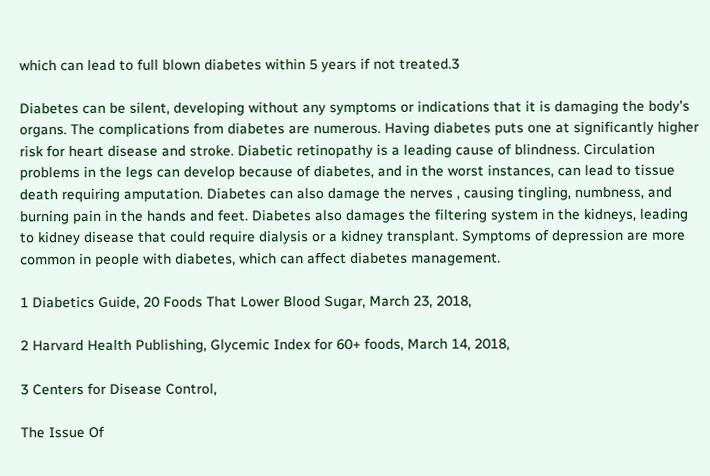which can lead to full blown diabetes within 5 years if not treated.3

Diabetes can be silent, developing without any symptoms or indications that it is damaging the body’s organs. The complications from diabetes are numerous. Having diabetes puts one at significantly higher risk for heart disease and stroke. Diabetic retinopathy is a leading cause of blindness. Circulation problems in the legs can develop because of diabetes, and in the worst instances, can lead to tissue death requiring amputation. Diabetes can also damage the nerves , causing tingling, numbness, and burning pain in the hands and feet. Diabetes also damages the filtering system in the kidneys, leading to kidney disease that could require dialysis or a kidney transplant. Symptoms of depression are more common in people with diabetes, which can affect diabetes management.

1 Diabetics Guide, 20 Foods That Lower Blood Sugar, March 23, 2018,

2 Harvard Health Publishing, Glycemic Index for 60+ foods, March 14, 2018,

3 Centers for Disease Control,

The Issue Of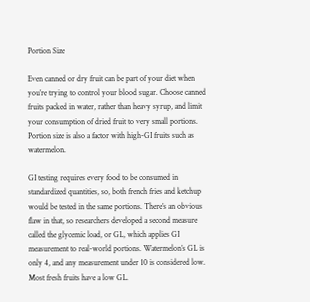Portion Size

Even canned or dry fruit can be part of your diet when you’re trying to control your blood sugar. Choose canned fruits packed in water, rather than heavy syrup, and limit your consumption of dried fruit to very small portions. Portion size is also a factor with high-GI fruits such as watermelon.

GI testing requires every food to be consumed in standardized quantities, so, both french fries and ketchup would be tested in the same portions. There’s an obvious flaw in that, so researchers developed a second measure called the glycemic load, or GL, which applies GI measurement to real-world portions. Watermelon’s GL is only 4, and any measurement under 10 is considered low. Most fresh fruits have a low GL.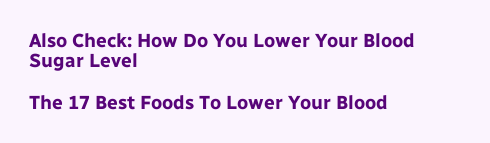Also Check: How Do You Lower Your Blood Sugar Level

The 17 Best Foods To Lower Your Blood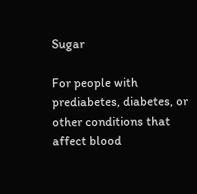Sugar

For people with prediabetes, diabetes, or other conditions that affect blood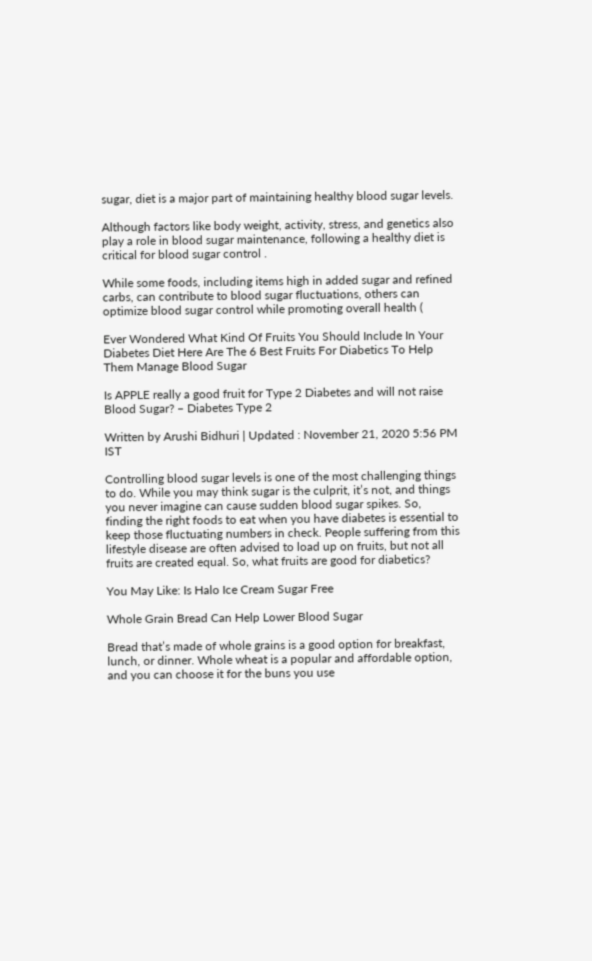sugar, diet is a major part of maintaining healthy blood sugar levels.

Although factors like body weight, activity, stress, and genetics also play a role in blood sugar maintenance, following a healthy diet is critical for blood sugar control .

While some foods, including items high in added sugar and refined carbs, can contribute to blood sugar fluctuations, others can optimize blood sugar control while promoting overall health (

Ever Wondered What Kind Of Fruits You Should Include In Your Diabetes Diet Here Are The 6 Best Fruits For Diabetics To Help Them Manage Blood Sugar

Is APPLE really a good fruit for Type 2 Diabetes and will not raise Blood Sugar? – Diabetes Type 2

Written by Arushi Bidhuri | Updated : November 21, 2020 5:56 PM IST

Controlling blood sugar levels is one of the most challenging things to do. While you may think sugar is the culprit, it’s not, and things you never imagine can cause sudden blood sugar spikes. So, finding the right foods to eat when you have diabetes is essential to keep those fluctuating numbers in check. People suffering from this lifestyle disease are often advised to load up on fruits, but not all fruits are created equal. So, what fruits are good for diabetics?

You May Like: Is Halo Ice Cream Sugar Free

Whole Grain Bread Can Help Lower Blood Sugar

Bread that’s made of whole grains is a good option for breakfast, lunch, or dinner. Whole wheat is a popular and affordable option, and you can choose it for the buns you use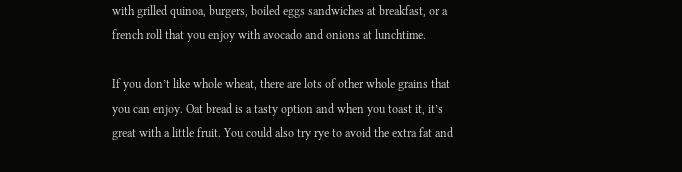with grilled quinoa, burgers, boiled eggs sandwiches at breakfast, or a french roll that you enjoy with avocado and onions at lunchtime.

If you don’t like whole wheat, there are lots of other whole grains that you can enjoy. Oat bread is a tasty option and when you toast it, it’s great with a little fruit. You could also try rye to avoid the extra fat and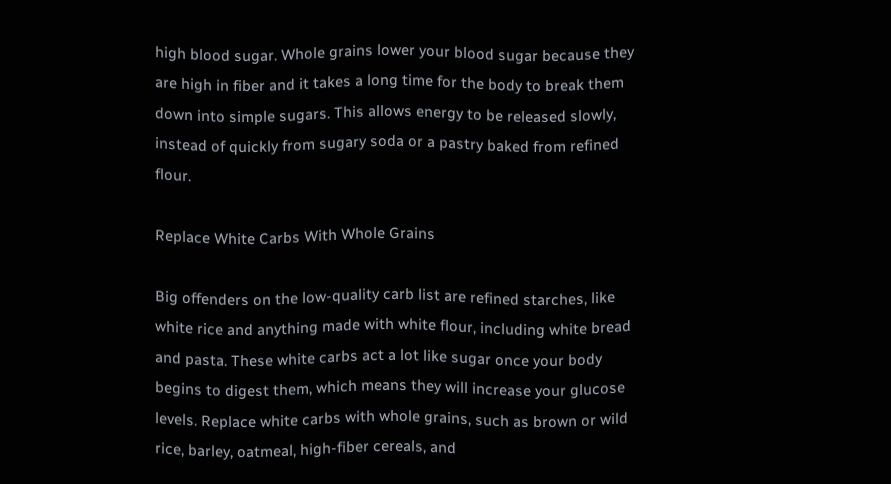high blood sugar. Whole grains lower your blood sugar because they are high in fiber and it takes a long time for the body to break them down into simple sugars. This allows energy to be released slowly, instead of quickly from sugary soda or a pastry baked from refined flour.

Replace White Carbs With Whole Grains

Big offenders on the low-quality carb list are refined starches, like white rice and anything made with white flour, including white bread and pasta. These white carbs act a lot like sugar once your body begins to digest them, which means they will increase your glucose levels. Replace white carbs with whole grains, such as brown or wild rice, barley, oatmeal, high-fiber cereals, and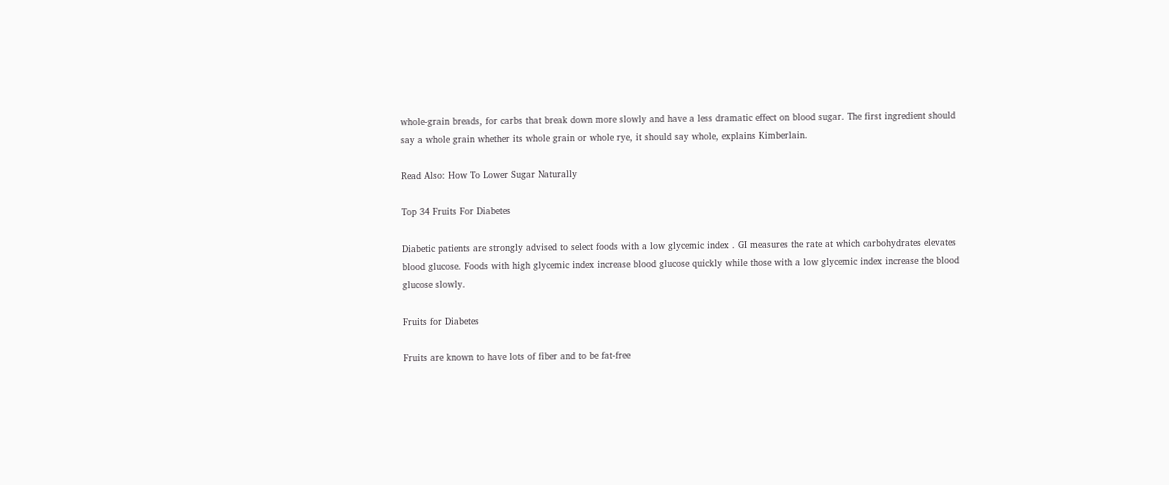whole-grain breads, for carbs that break down more slowly and have a less dramatic effect on blood sugar. The first ingredient should say a whole grain whether its whole grain or whole rye, it should say whole, explains Kimberlain.

Read Also: How To Lower Sugar Naturally

Top 34 Fruits For Diabetes

Diabetic patients are strongly advised to select foods with a low glycemic index . GI measures the rate at which carbohydrates elevates blood glucose. Foods with high glycemic index increase blood glucose quickly while those with a low glycemic index increase the blood glucose slowly.

Fruits for Diabetes

Fruits are known to have lots of fiber and to be fat-free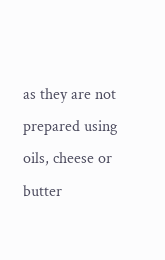as they are not prepared using oils, cheese or butter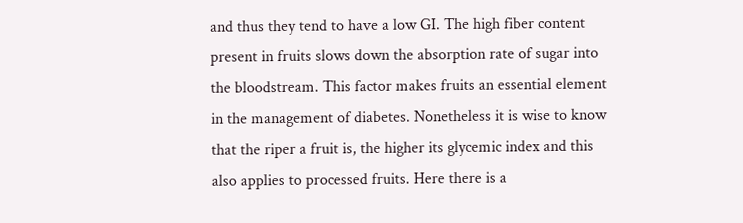and thus they tend to have a low GI. The high fiber content present in fruits slows down the absorption rate of sugar into the bloodstream. This factor makes fruits an essential element in the management of diabetes. Nonetheless it is wise to know that the riper a fruit is, the higher its glycemic index and this also applies to processed fruits. Here there is a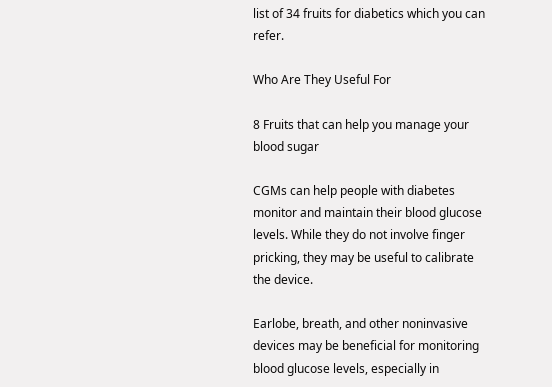list of 34 fruits for diabetics which you can refer.

Who Are They Useful For

8 Fruits that can help you manage your blood sugar

CGMs can help people with diabetes monitor and maintain their blood glucose levels. While they do not involve finger pricking, they may be useful to calibrate the device.

Earlobe, breath, and other noninvasive devices may be beneficial for monitoring blood glucose levels, especially in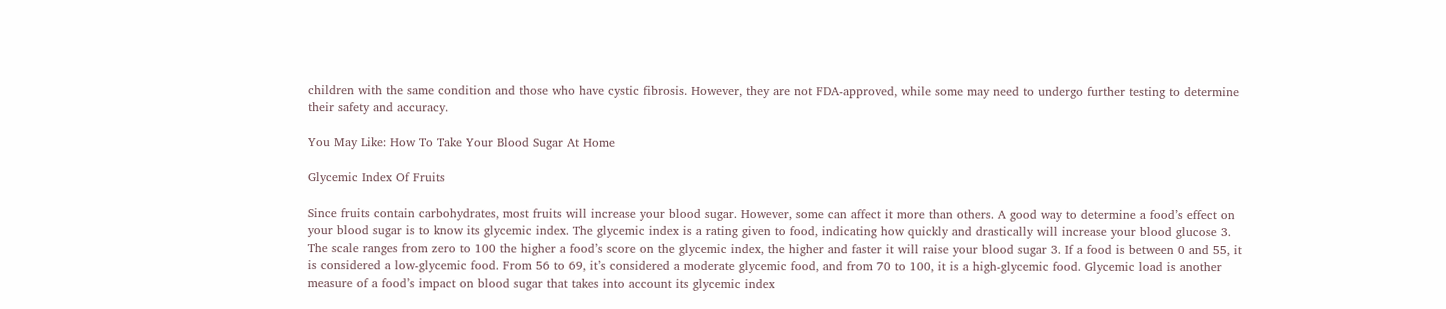children with the same condition and those who have cystic fibrosis. However, they are not FDA-approved, while some may need to undergo further testing to determine their safety and accuracy.

You May Like: How To Take Your Blood Sugar At Home

Glycemic Index Of Fruits

Since fruits contain carbohydrates, most fruits will increase your blood sugar. However, some can affect it more than others. A good way to determine a food’s effect on your blood sugar is to know its glycemic index. The glycemic index is a rating given to food, indicating how quickly and drastically will increase your blood glucose 3. The scale ranges from zero to 100 the higher a food’s score on the glycemic index, the higher and faster it will raise your blood sugar 3. If a food is between 0 and 55, it is considered a low-glycemic food. From 56 to 69, it’s considered a moderate glycemic food, and from 70 to 100, it is a high-glycemic food. Glycemic load is another measure of a food’s impact on blood sugar that takes into account its glycemic index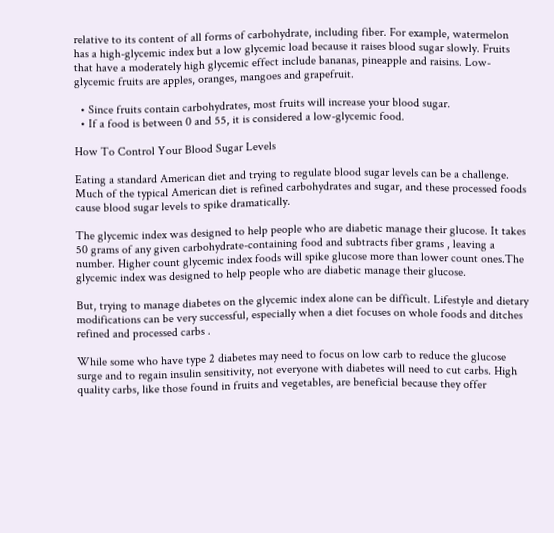relative to its content of all forms of carbohydrate, including fiber. For example, watermelon has a high-glycemic index but a low glycemic load because it raises blood sugar slowly. Fruits that have a moderately high glycemic effect include bananas, pineapple and raisins. Low-glycemic fruits are apples, oranges, mangoes and grapefruit.

  • Since fruits contain carbohydrates, most fruits will increase your blood sugar.
  • If a food is between 0 and 55, it is considered a low-glycemic food.

How To Control Your Blood Sugar Levels

Eating a standard American diet and trying to regulate blood sugar levels can be a challenge. Much of the typical American diet is refined carbohydrates and sugar, and these processed foods cause blood sugar levels to spike dramatically.

The glycemic index was designed to help people who are diabetic manage their glucose. It takes 50 grams of any given carbohydrate-containing food and subtracts fiber grams , leaving a number. Higher count glycemic index foods will spike glucose more than lower count ones.The glycemic index was designed to help people who are diabetic manage their glucose.

But, trying to manage diabetes on the glycemic index alone can be difficult. Lifestyle and dietary modifications can be very successful, especially when a diet focuses on whole foods and ditches refined and processed carbs .

While some who have type 2 diabetes may need to focus on low carb to reduce the glucose surge and to regain insulin sensitivity, not everyone with diabetes will need to cut carbs. High quality carbs, like those found in fruits and vegetables, are beneficial because they offer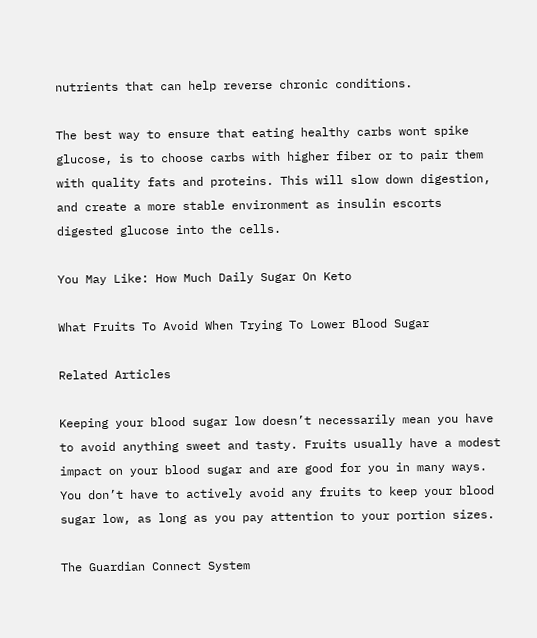nutrients that can help reverse chronic conditions.

The best way to ensure that eating healthy carbs wont spike glucose, is to choose carbs with higher fiber or to pair them with quality fats and proteins. This will slow down digestion, and create a more stable environment as insulin escorts digested glucose into the cells.

You May Like: How Much Daily Sugar On Keto

What Fruits To Avoid When Trying To Lower Blood Sugar

Related Articles

Keeping your blood sugar low doesn’t necessarily mean you have to avoid anything sweet and tasty. Fruits usually have a modest impact on your blood sugar and are good for you in many ways. You don’t have to actively avoid any fruits to keep your blood sugar low, as long as you pay attention to your portion sizes.

The Guardian Connect System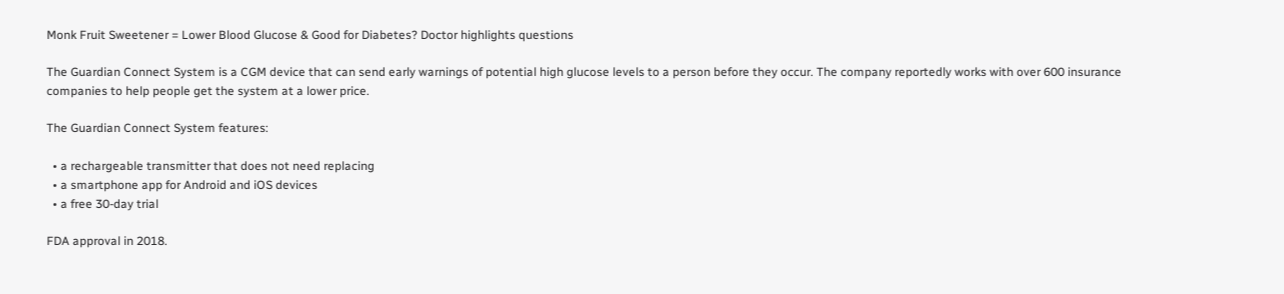Monk Fruit Sweetener = Lower Blood Glucose & Good for Diabetes? Doctor highlights questions

The Guardian Connect System is a CGM device that can send early warnings of potential high glucose levels to a person before they occur. The company reportedly works with over 600 insurance companies to help people get the system at a lower price.

The Guardian Connect System features:

  • a rechargeable transmitter that does not need replacing
  • a smartphone app for Android and iOS devices
  • a free 30-day trial

FDA approval in 2018.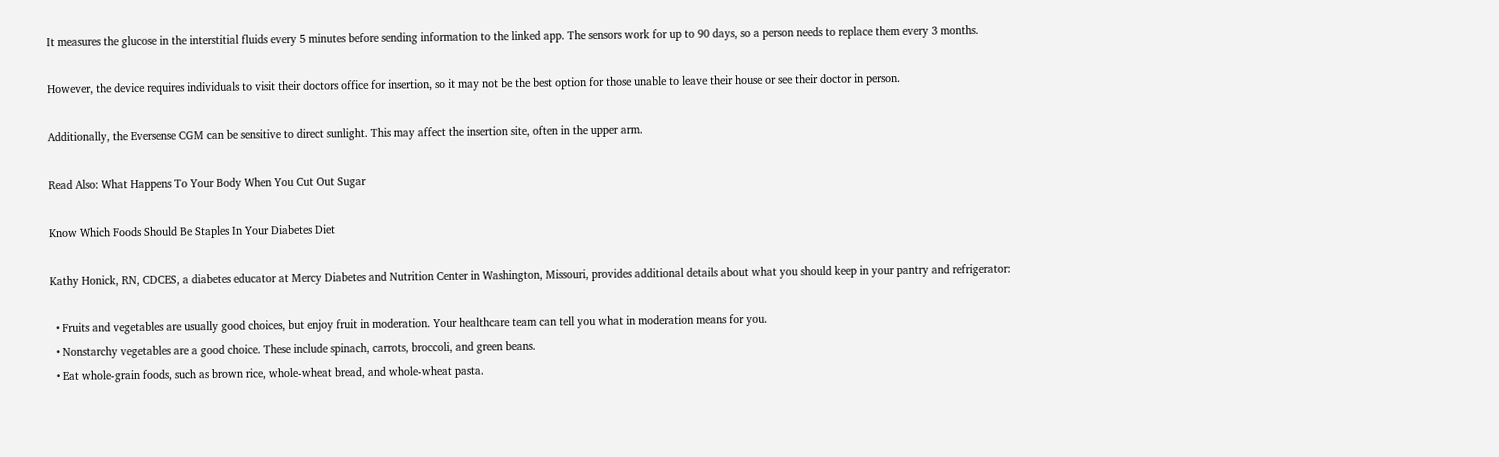It measures the glucose in the interstitial fluids every 5 minutes before sending information to the linked app. The sensors work for up to 90 days, so a person needs to replace them every 3 months.

However, the device requires individuals to visit their doctors office for insertion, so it may not be the best option for those unable to leave their house or see their doctor in person.

Additionally, the Eversense CGM can be sensitive to direct sunlight. This may affect the insertion site, often in the upper arm.

Read Also: What Happens To Your Body When You Cut Out Sugar

Know Which Foods Should Be Staples In Your Diabetes Diet

Kathy Honick, RN, CDCES, a diabetes educator at Mercy Diabetes and Nutrition Center in Washington, Missouri, provides additional details about what you should keep in your pantry and refrigerator:

  • Fruits and vegetables are usually good choices, but enjoy fruit in moderation. Your healthcare team can tell you what in moderation means for you.
  • Nonstarchy vegetables are a good choice. These include spinach, carrots, broccoli, and green beans.
  • Eat whole-grain foods, such as brown rice, whole-wheat bread, and whole-wheat pasta.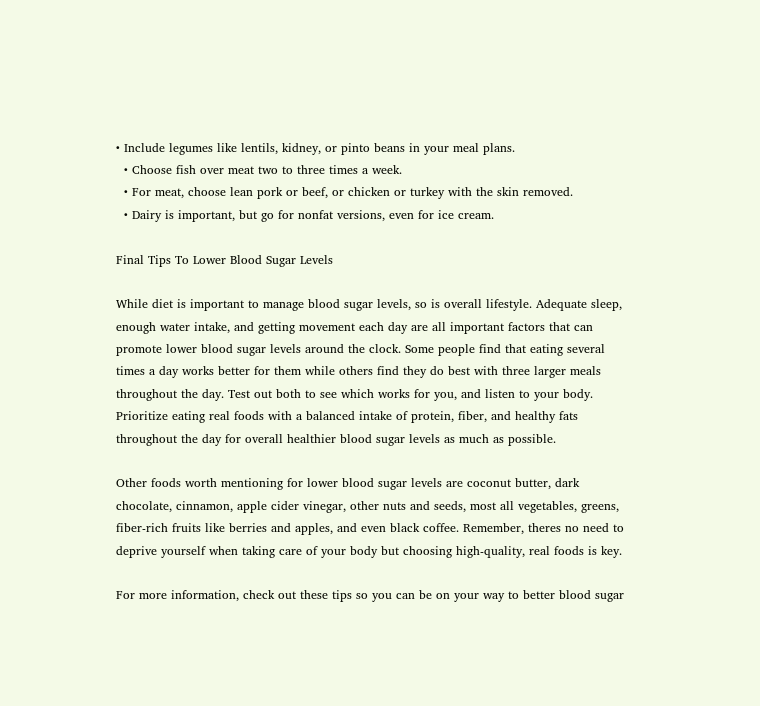• Include legumes like lentils, kidney, or pinto beans in your meal plans.
  • Choose fish over meat two to three times a week.
  • For meat, choose lean pork or beef, or chicken or turkey with the skin removed.
  • Dairy is important, but go for nonfat versions, even for ice cream.

Final Tips To Lower Blood Sugar Levels

While diet is important to manage blood sugar levels, so is overall lifestyle. Adequate sleep, enough water intake, and getting movement each day are all important factors that can promote lower blood sugar levels around the clock. Some people find that eating several times a day works better for them while others find they do best with three larger meals throughout the day. Test out both to see which works for you, and listen to your body. Prioritize eating real foods with a balanced intake of protein, fiber, and healthy fats throughout the day for overall healthier blood sugar levels as much as possible.

Other foods worth mentioning for lower blood sugar levels are coconut butter, dark chocolate, cinnamon, apple cider vinegar, other nuts and seeds, most all vegetables, greens, fiber-rich fruits like berries and apples, and even black coffee. Remember, theres no need to deprive yourself when taking care of your body but choosing high-quality, real foods is key.

For more information, check out these tips so you can be on your way to better blood sugar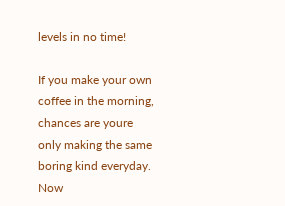levels in no time!

If you make your own coffee in the morning, chances are youre only making the same boring kind everyday. Now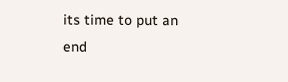its time to put an end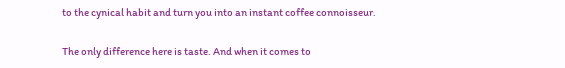to the cynical habit and turn you into an instant coffee connoisseur.

The only difference here is taste. And when it comes to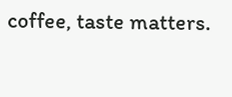coffee, taste matters.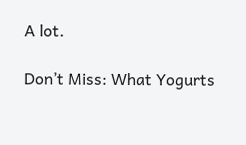A lot.

Don’t Miss: What Yogurts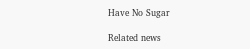Have No Sugar

Related news